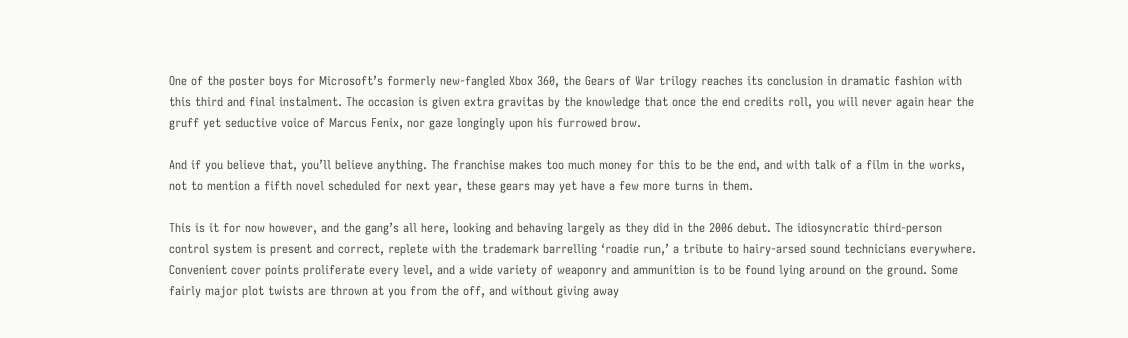One of the poster boys for Microsoft’s formerly new-fangled Xbox 360, the Gears of War trilogy reaches its conclusion in dramatic fashion with this third and final instalment. The occasion is given extra gravitas by the knowledge that once the end credits roll, you will never again hear the gruff yet seductive voice of Marcus Fenix, nor gaze longingly upon his furrowed brow.

And if you believe that, you’ll believe anything. The franchise makes too much money for this to be the end, and with talk of a film in the works, not to mention a fifth novel scheduled for next year, these gears may yet have a few more turns in them.

This is it for now however, and the gang’s all here, looking and behaving largely as they did in the 2006 debut. The idiosyncratic third-person control system is present and correct, replete with the trademark barrelling ‘roadie run,’ a tribute to hairy-arsed sound technicians everywhere. Convenient cover points proliferate every level, and a wide variety of weaponry and ammunition is to be found lying around on the ground. Some fairly major plot twists are thrown at you from the off, and without giving away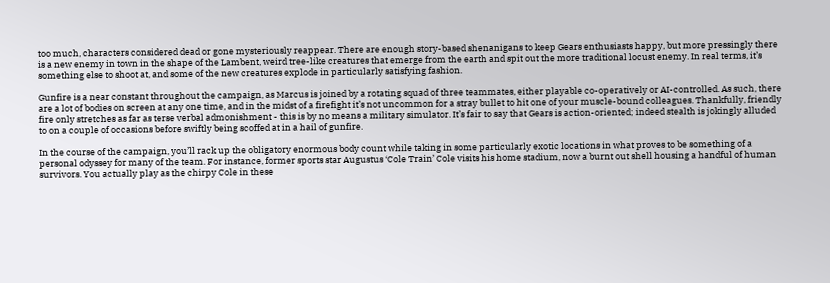too much, characters considered dead or gone mysteriously reappear. There are enough story-based shenanigans to keep Gears enthusiasts happy, but more pressingly there is a new enemy in town in the shape of the Lambent, weird tree-like creatures that emerge from the earth and spit out the more traditional locust enemy. In real terms, it’s something else to shoot at, and some of the new creatures explode in particularly satisfying fashion.

Gunfire is a near constant throughout the campaign, as Marcus is joined by a rotating squad of three teammates, either playable co-operatively or AI-controlled. As such, there are a lot of bodies on screen at any one time, and in the midst of a firefight it’s not uncommon for a stray bullet to hit one of your muscle-bound colleagues. Thankfully, friendly fire only stretches as far as terse verbal admonishment - this is by no means a military simulator. It’s fair to say that Gears is action-oriented; indeed stealth is jokingly alluded to on a couple of occasions before swiftly being scoffed at in a hail of gunfire.

In the course of the campaign, you’ll rack up the obligatory enormous body count while taking in some particularly exotic locations in what proves to be something of a personal odyssey for many of the team. For instance, former sports star Augustus ‘Cole Train’ Cole visits his home stadium, now a burnt out shell housing a handful of human survivors. You actually play as the chirpy Cole in these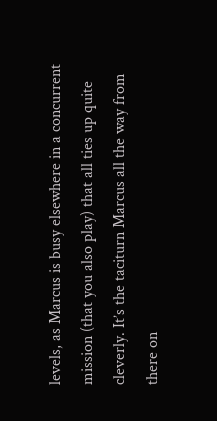levels, as Marcus is busy elsewhere in a concurrent mission (that you also play) that all ties up quite cleverly. It’s the taciturn Marcus all the way from there on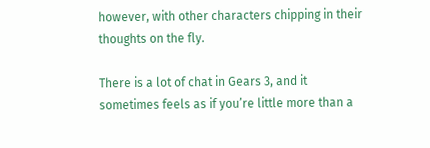however, with other characters chipping in their thoughts on the fly.

There is a lot of chat in Gears 3, and it sometimes feels as if you’re little more than a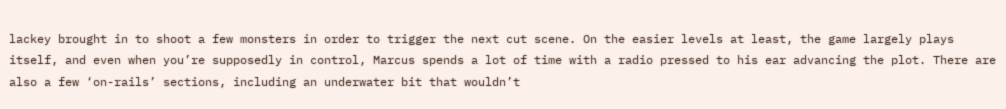lackey brought in to shoot a few monsters in order to trigger the next cut scene. On the easier levels at least, the game largely plays itself, and even when you’re supposedly in control, Marcus spends a lot of time with a radio pressed to his ear advancing the plot. There are also a few ‘on-rails’ sections, including an underwater bit that wouldn’t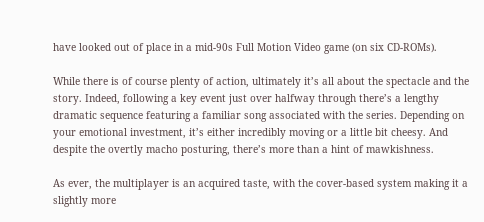have looked out of place in a mid-90s Full Motion Video game (on six CD-ROMs).

While there is of course plenty of action, ultimately it’s all about the spectacle and the story. Indeed, following a key event just over halfway through there’s a lengthy dramatic sequence featuring a familiar song associated with the series. Depending on your emotional investment, it’s either incredibly moving or a little bit cheesy. And despite the overtly macho posturing, there’s more than a hint of mawkishness.

As ever, the multiplayer is an acquired taste, with the cover-based system making it a slightly more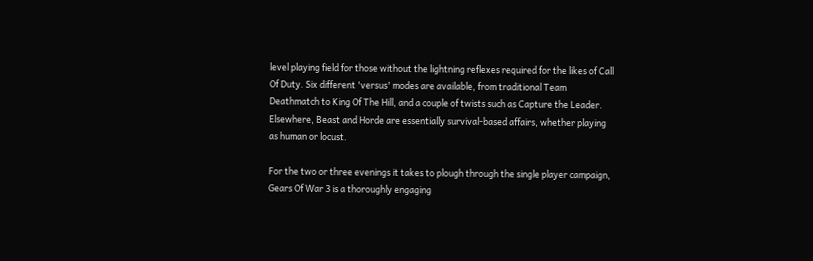level playing field for those without the lightning reflexes required for the likes of Call Of Duty. Six different 'versus' modes are available, from traditional Team Deathmatch to King Of The Hill, and a couple of twists such as Capture the Leader. Elsewhere, Beast and Horde are essentially survival-based affairs, whether playing as human or locust.

For the two or three evenings it takes to plough through the single player campaign, Gears Of War 3 is a thoroughly engaging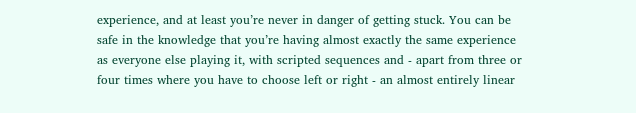experience, and at least you’re never in danger of getting stuck. You can be safe in the knowledge that you’re having almost exactly the same experience as everyone else playing it, with scripted sequences and - apart from three or four times where you have to choose left or right - an almost entirely linear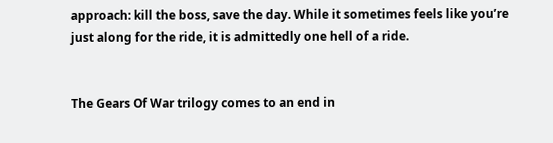approach: kill the boss, save the day. While it sometimes feels like you’re just along for the ride, it is admittedly one hell of a ride.


The Gears Of War trilogy comes to an end in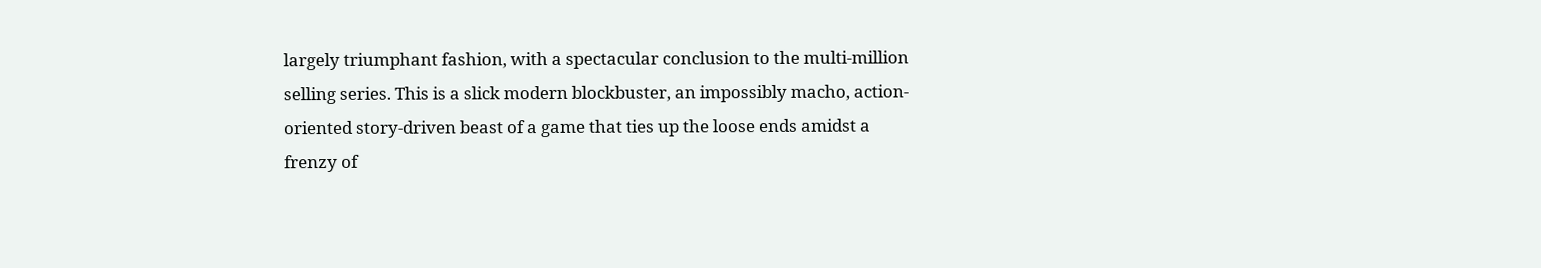largely triumphant fashion, with a spectacular conclusion to the multi-million selling series. This is a slick modern blockbuster, an impossibly macho, action-oriented story-driven beast of a game that ties up the loose ends amidst a frenzy of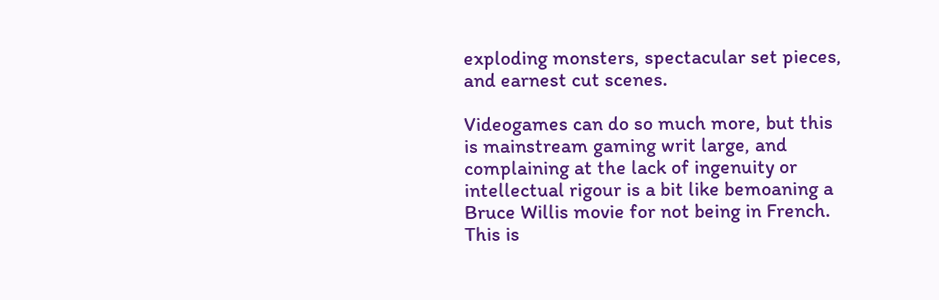exploding monsters, spectacular set pieces, and earnest cut scenes.

Videogames can do so much more, but this is mainstream gaming writ large, and complaining at the lack of ingenuity or intellectual rigour is a bit like bemoaning a Bruce Willis movie for not being in French. This is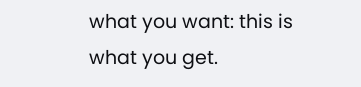what you want: this is what you get.